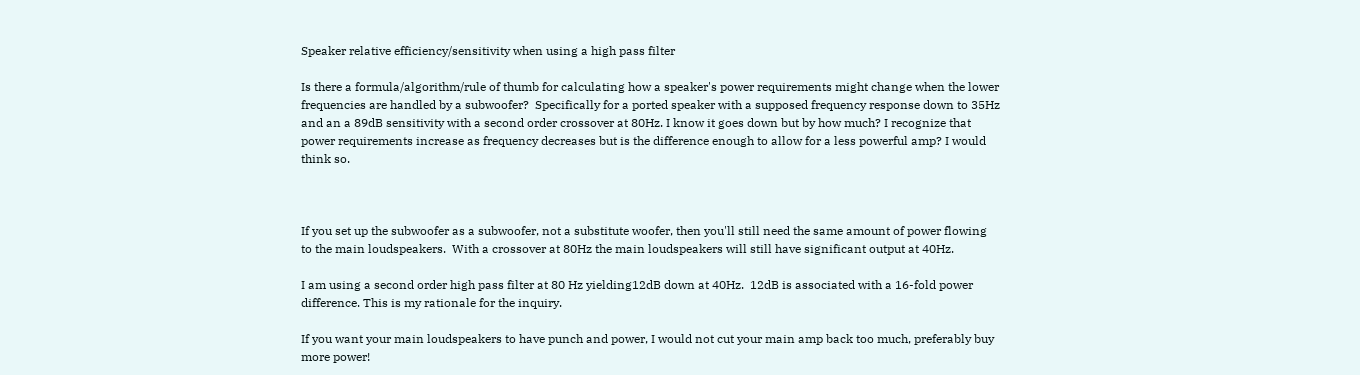Speaker relative efficiency/sensitivity when using a high pass filter

Is there a formula/algorithm/rule of thumb for calculating how a speaker's power requirements might change when the lower frequencies are handled by a subwoofer?  Specifically for a ported speaker with a supposed frequency response down to 35Hz and an a 89dB sensitivity with a second order crossover at 80Hz. I know it goes down but by how much? I recognize that power requirements increase as frequency decreases but is the difference enough to allow for a less powerful amp? I would think so.



If you set up the subwoofer as a subwoofer, not a substitute woofer, then you'll still need the same amount of power flowing to the main loudspeakers.  With a crossover at 80Hz the main loudspeakers will still have significant output at 40Hz.

I am using a second order high pass filter at 80 Hz yielding12dB down at 40Hz.  12dB is associated with a 16-fold power difference. This is my rationale for the inquiry.

If you want your main loudspeakers to have punch and power, I would not cut your main amp back too much, preferably buy more power!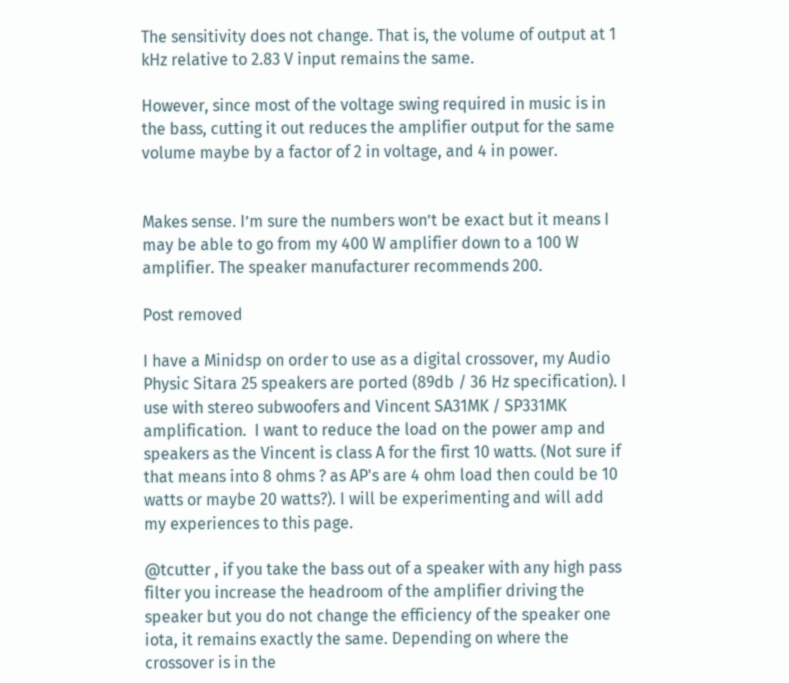The sensitivity does not change. That is, the volume of output at 1 kHz relative to 2.83 V input remains the same.

However, since most of the voltage swing required in music is in the bass, cutting it out reduces the amplifier output for the same volume maybe by a factor of 2 in voltage, and 4 in power.


Makes sense. I’m sure the numbers won’t be exact but it means I may be able to go from my 400 W amplifier down to a 100 W amplifier. The speaker manufacturer recommends 200.

Post removed

I have a Minidsp on order to use as a digital crossover, my Audio Physic Sitara 25 speakers are ported (89db / 36 Hz specification). I use with stereo subwoofers and Vincent SA31MK / SP331MK amplification.  I want to reduce the load on the power amp and speakers as the Vincent is class A for the first 10 watts. (Not sure if that means into 8 ohms ? as AP's are 4 ohm load then could be 10 watts or maybe 20 watts?). I will be experimenting and will add my experiences to this page.

@tcutter , if you take the bass out of a speaker with any high pass filter you increase the headroom of the amplifier driving the speaker but you do not change the efficiency of the speaker one iota, it remains exactly the same. Depending on where the crossover is in the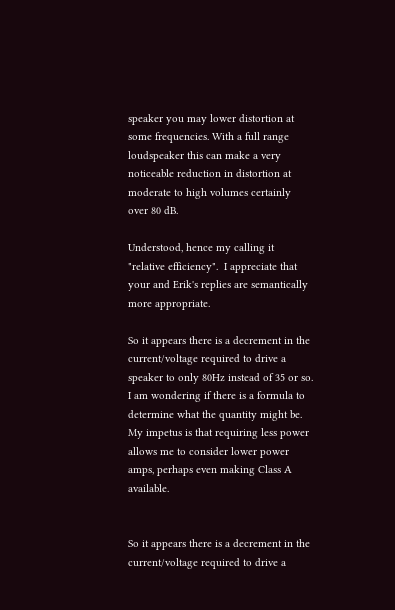speaker you may lower distortion at some frequencies. With a full range loudspeaker this can make a very noticeable reduction in distortion at moderate to high volumes certainly over 80 dB.

Understood, hence my calling it "relative efficiency".  I appreciate that your and Erik's replies are semantically more appropriate.

So it appears there is a decrement in the current/voltage required to drive a speaker to only 80Hz instead of 35 or so. I am wondering if there is a formula to determine what the quantity might be. My impetus is that requiring less power allows me to consider lower power amps, perhaps even making Class A available.


So it appears there is a decrement in the current/voltage required to drive a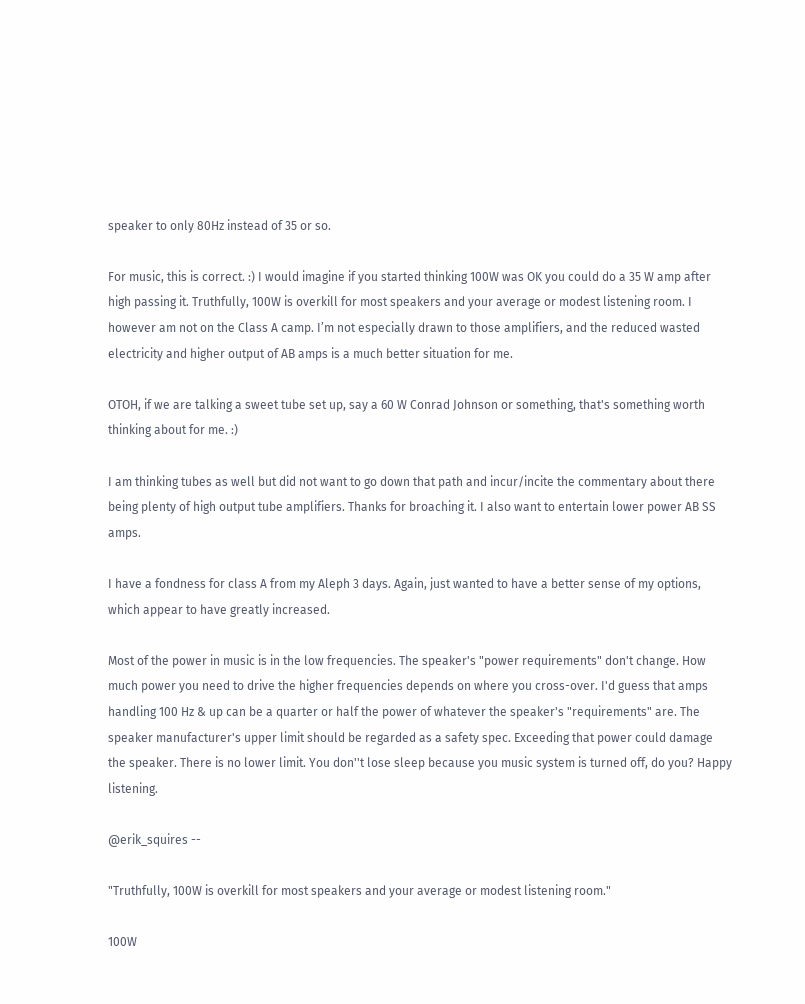speaker to only 80Hz instead of 35 or so.

For music, this is correct. :) I would imagine if you started thinking 100W was OK you could do a 35 W amp after high passing it. Truthfully, 100W is overkill for most speakers and your average or modest listening room. I however am not on the Class A camp. I’m not especially drawn to those amplifiers, and the reduced wasted electricity and higher output of AB amps is a much better situation for me.

OTOH, if we are talking a sweet tube set up, say a 60 W Conrad Johnson or something, that's something worth thinking about for me. :)

I am thinking tubes as well but did not want to go down that path and incur/incite the commentary about there being plenty of high output tube amplifiers. Thanks for broaching it. I also want to entertain lower power AB SS amps.

I have a fondness for class A from my Aleph 3 days. Again, just wanted to have a better sense of my options, which appear to have greatly increased.

Most of the power in music is in the low frequencies. The speaker's "power requirements" don't change. How much power you need to drive the higher frequencies depends on where you cross-over. I'd guess that amps handling 100 Hz & up can be a quarter or half the power of whatever the speaker's "requirements" are. The speaker manufacturer's upper limit should be regarded as a safety spec. Exceeding that power could damage the speaker. There is no lower limit. You don''t lose sleep because you music system is turned off, do you? Happy listening.

@erik_squires --

"Truthfully, 100W is overkill for most speakers and your average or modest listening room."

100W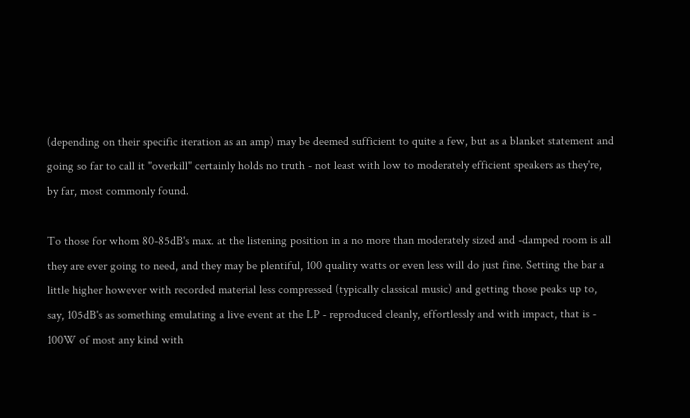(depending on their specific iteration as an amp) may be deemed sufficient to quite a few, but as a blanket statement and going so far to call it "overkill" certainly holds no truth - not least with low to moderately efficient speakers as they're, by far, most commonly found.

To those for whom 80-85dB's max. at the listening position in a no more than moderately sized and -damped room is all they are ever going to need, and they may be plentiful, 100 quality watts or even less will do just fine. Setting the bar a little higher however with recorded material less compressed (typically classical music) and getting those peaks up to, say, 105dB's as something emulating a live event at the LP - reproduced cleanly, effortlessly and with impact, that is - 100W of most any kind with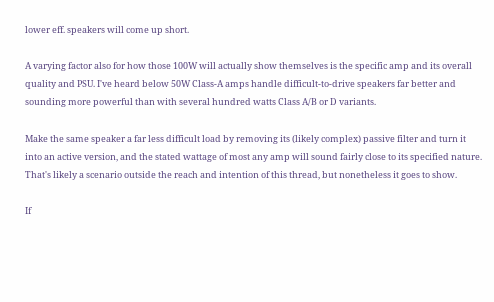lower eff. speakers will come up short.

A varying factor also for how those 100W will actually show themselves is the specific amp and its overall quality and PSU. I've heard below 50W Class-A amps handle difficult-to-drive speakers far better and sounding more powerful than with several hundred watts Class A/B or D variants.

Make the same speaker a far less difficult load by removing its (likely complex) passive filter and turn it into an active version, and the stated wattage of most any amp will sound fairly close to its specified nature. That's likely a scenario outside the reach and intention of this thread, but nonetheless it goes to show.

If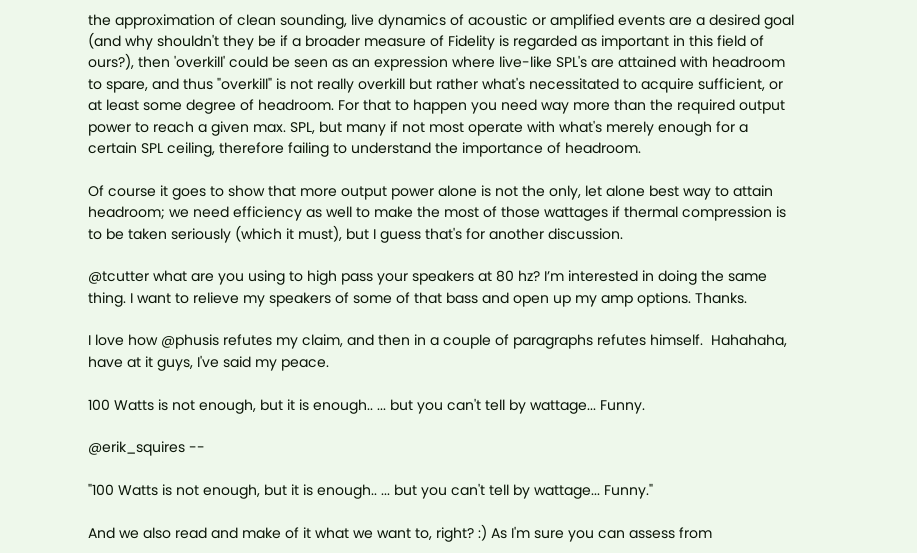the approximation of clean sounding, live dynamics of acoustic or amplified events are a desired goal (and why shouldn't they be if a broader measure of Fidelity is regarded as important in this field of ours?), then 'overkill' could be seen as an expression where live-like SPL's are attained with headroom to spare, and thus "overkill" is not really overkill but rather what's necessitated to acquire sufficient, or at least some degree of headroom. For that to happen you need way more than the required output power to reach a given max. SPL, but many if not most operate with what's merely enough for a certain SPL ceiling, therefore failing to understand the importance of headroom.

Of course it goes to show that more output power alone is not the only, let alone best way to attain headroom; we need efficiency as well to make the most of those wattages if thermal compression is to be taken seriously (which it must), but I guess that's for another discussion.

@tcutter what are you using to high pass your speakers at 80 hz? I’m interested in doing the same thing. I want to relieve my speakers of some of that bass and open up my amp options. Thanks.

I love how @phusis refutes my claim, and then in a couple of paragraphs refutes himself.  Hahahaha, have at it guys, I've said my peace.

100 Watts is not enough, but it is enough.. ... but you can't tell by wattage... Funny.

@erik_squires --

"100 Watts is not enough, but it is enough.. ... but you can't tell by wattage... Funny."

And we also read and make of it what we want to, right? :) As I'm sure you can assess from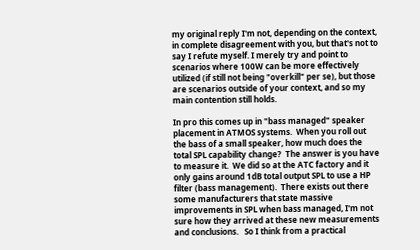my original reply I'm not, depending on the context, in complete disagreement with you, but that's not to say I refute myself. I merely try and point to scenarios where 100W can be more effectively utilized (if still not being "overkill" per se), but those are scenarios outside of your context, and so my main contention still holds.

In pro this comes up in "bass managed" speaker placement in ATMOS systems.  When you roll out the bass of a small speaker, how much does the total SPL capability change?  The answer is you have to measure it.  We did so at the ATC factory and it only gains around 1dB total output SPL to use a HP filter (bass management).  There exists out there some manufacturers that state massive improvements in SPL when bass managed, I'm not sure how they arrived at these new measurements and conclusions.   So I think from a practical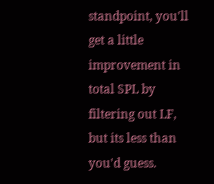standpoint, you'll get a little improvement in total SPL by filtering out LF, but its less than you'd guess.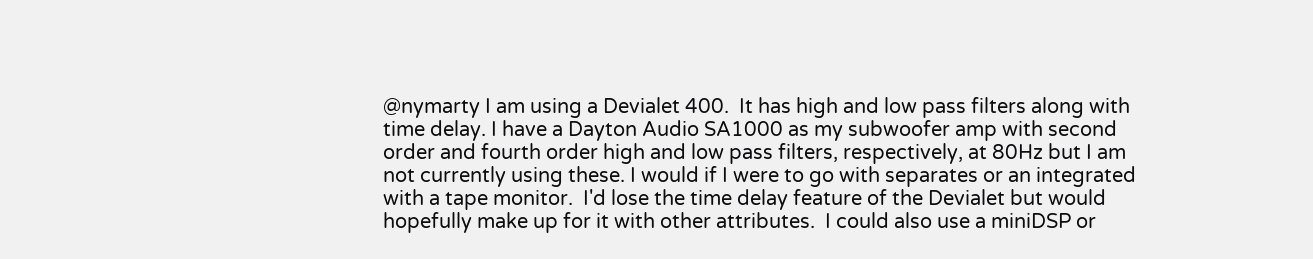@nymarty I am using a Devialet 400.  It has high and low pass filters along with time delay. I have a Dayton Audio SA1000 as my subwoofer amp with second order and fourth order high and low pass filters, respectively, at 80Hz but I am not currently using these. I would if I were to go with separates or an integrated with a tape monitor.  I'd lose the time delay feature of the Devialet but would hopefully make up for it with other attributes.  I could also use a miniDSP or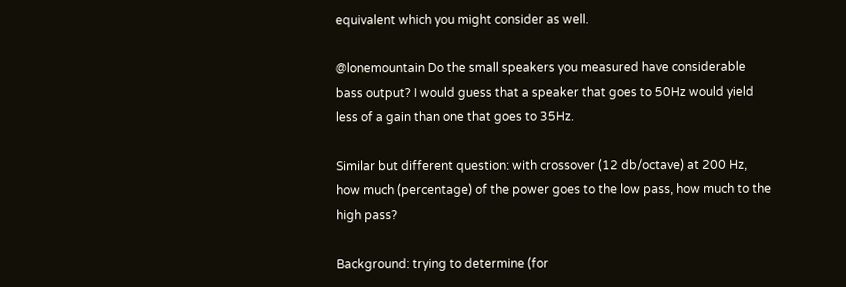equivalent which you might consider as well.

@lonemountain Do the small speakers you measured have considerable bass output? I would guess that a speaker that goes to 50Hz would yield less of a gain than one that goes to 35Hz.

Similar but different question: with crossover (12 db/octave) at 200 Hz, how much (percentage) of the power goes to the low pass, how much to the high pass?

Background: trying to determine (for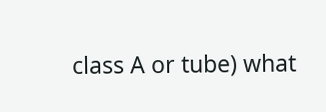class A or tube) what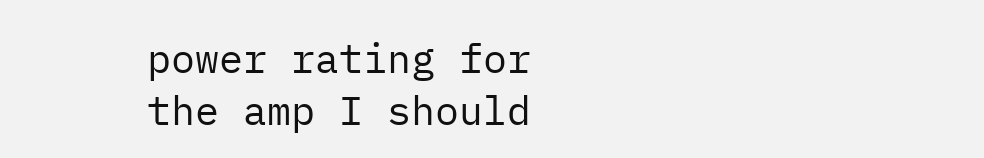power rating for the amp I should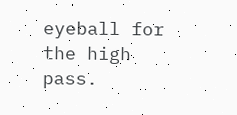eyeball for the high pass.